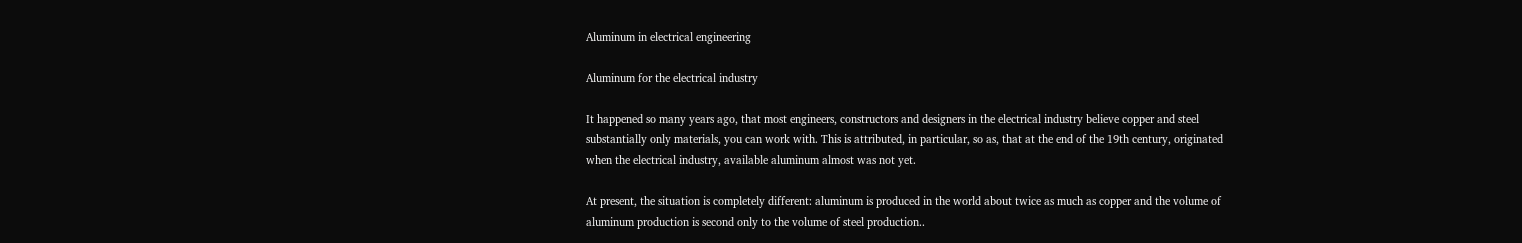Aluminum in electrical engineering

Aluminum for the electrical industry

It happened so many years ago, that most engineers, constructors and designers in the electrical industry believe copper and steel substantially only materials, you can work with. This is attributed, in particular, so as, that at the end of the 19th century, originated when the electrical industry, available aluminum almost was not yet.

At present, the situation is completely different: aluminum is produced in the world about twice as much as copper and the volume of aluminum production is second only to the volume of steel production..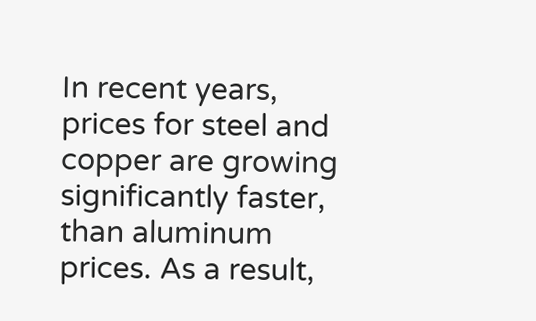In recent years, prices for steel and copper are growing significantly faster, than aluminum prices. As a result,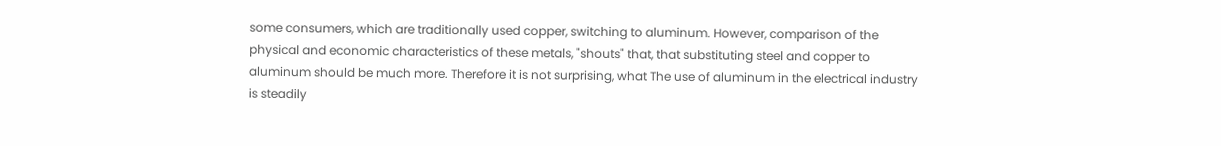some consumers, which are traditionally used copper, switching to aluminum. However, comparison of the physical and economic characteristics of these metals, "shouts" that, that substituting steel and copper to aluminum should be much more. Therefore it is not surprising, what The use of aluminum in the electrical industry is steadily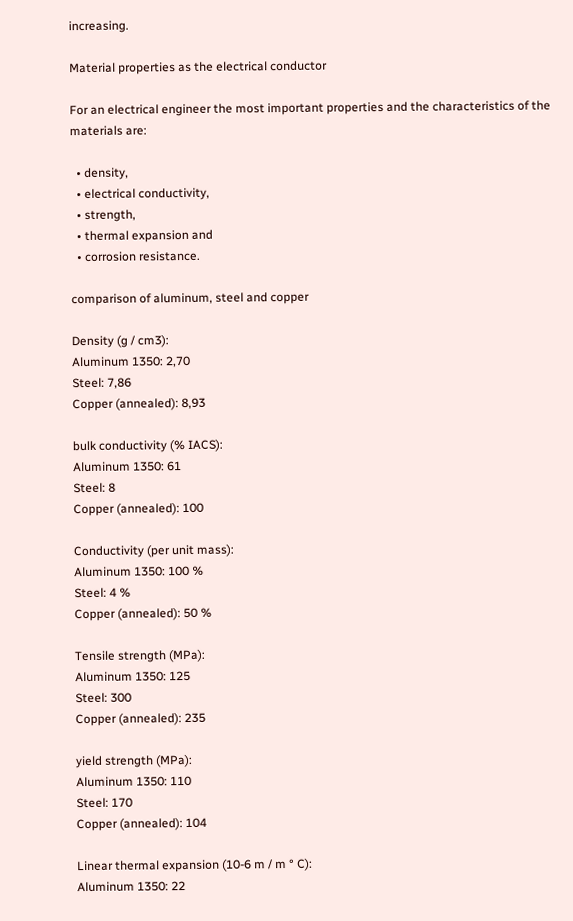increasing.

Material properties as the electrical conductor

For an electrical engineer the most important properties and the characteristics of the materials are:

  • density,
  • electrical conductivity,
  • strength,
  • thermal expansion and
  • corrosion resistance.

comparison of aluminum, steel and copper

Density (g / cm3):
Aluminum 1350: 2,70
Steel: 7,86
Copper (annealed): 8,93

bulk conductivity (% IACS):
Aluminum 1350: 61
Steel: 8
Copper (annealed): 100

Conductivity (per unit mass):
Aluminum 1350: 100 %
Steel: 4 %
Copper (annealed): 50 %

Tensile strength (MPa):
Aluminum 1350: 125
Steel: 300
Copper (annealed): 235

yield strength (MPa):
Aluminum 1350: 110
Steel: 170
Copper (annealed): 104

Linear thermal expansion (10-6 m / m ° C):
Aluminum 1350: 22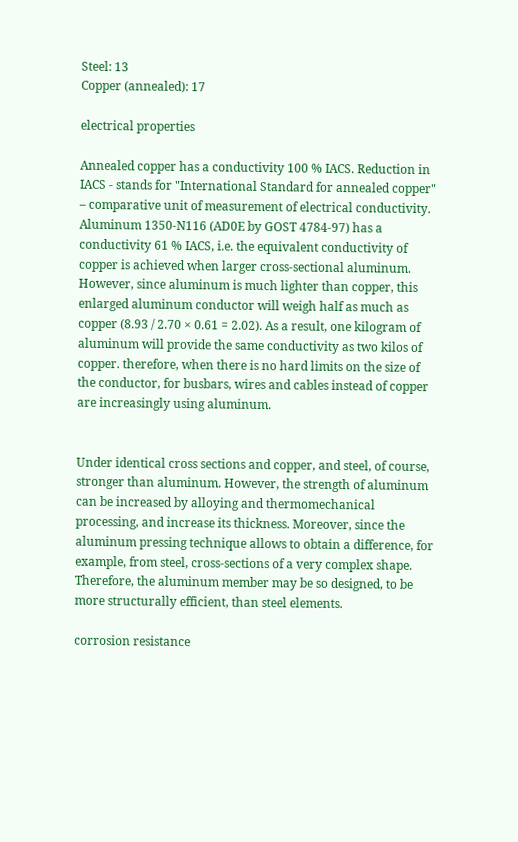Steel: 13
Copper (annealed): 17

electrical properties

Annealed copper has a conductivity 100 % IACS. Reduction in IACS - stands for "International Standard for annealed copper" – comparative unit of measurement of electrical conductivity. Aluminum 1350-N116 (AD0E by GOST 4784-97) has a conductivity 61 % IACS, i.e. the equivalent conductivity of copper is achieved when larger cross-sectional aluminum. However, since aluminum is much lighter than copper, this enlarged aluminum conductor will weigh half as much as copper (8.93 / 2.70 × 0.61 = 2.02). As a result, one kilogram of aluminum will provide the same conductivity as two kilos of copper. therefore, when there is no hard limits on the size of the conductor, for busbars, wires and cables instead of copper are increasingly using aluminum.


Under identical cross sections and copper, and steel, of course, stronger than aluminum. However, the strength of aluminum can be increased by alloying and thermomechanical processing, and increase its thickness. Moreover, since the aluminum pressing technique allows to obtain a difference, for example, from steel, cross-sections of a very complex shape. Therefore, the aluminum member may be so designed, to be more structurally efficient, than steel elements.

corrosion resistance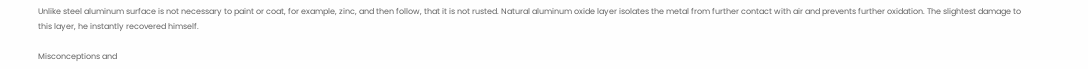Unlike steel aluminum surface is not necessary to paint or coat, for example, zinc, and then follow, that it is not rusted. Natural aluminum oxide layer isolates the metal from further contact with air and prevents further oxidation. The slightest damage to this layer, he instantly recovered himself.

Misconceptions and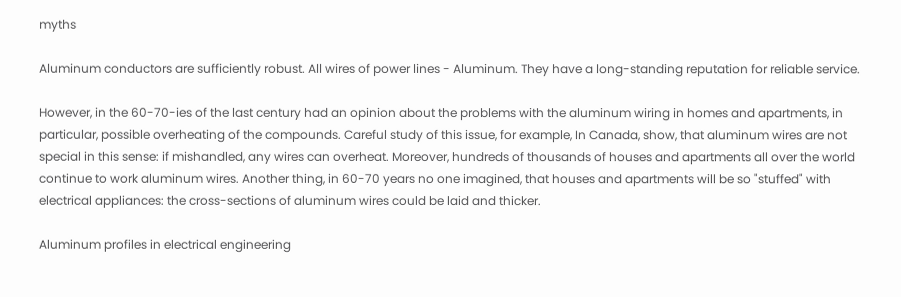myths

Aluminum conductors are sufficiently robust. All wires of power lines - Aluminum. They have a long-standing reputation for reliable service.

However, in the 60-70-ies of the last century had an opinion about the problems with the aluminum wiring in homes and apartments, in particular, possible overheating of the compounds. Careful study of this issue, for example, In Canada, show, that aluminum wires are not special in this sense: if mishandled, any wires can overheat. Moreover, hundreds of thousands of houses and apartments all over the world continue to work aluminum wires. Another thing, in 60-70 years no one imagined, that houses and apartments will be so "stuffed" with electrical appliances: the cross-sections of aluminum wires could be laid and thicker.

Aluminum profiles in electrical engineering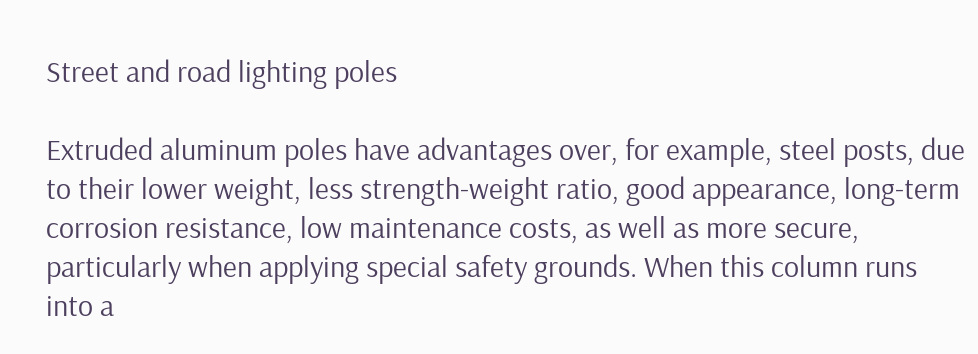Street and road lighting poles

Extruded aluminum poles have advantages over, for example, steel posts, due to their lower weight, less strength-weight ratio, good appearance, long-term corrosion resistance, low maintenance costs, as well as more secure, particularly when applying special safety grounds. When this column runs into a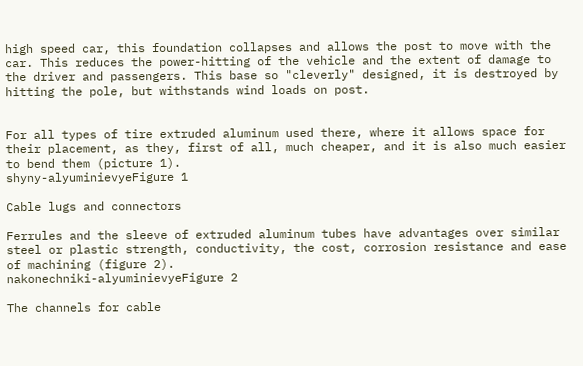high speed car, this foundation collapses and allows the post to move with the car. This reduces the power-hitting of the vehicle and the extent of damage to the driver and passengers. This base so "cleverly" designed, it is destroyed by hitting the pole, but withstands wind loads on post.


For all types of tire extruded aluminum used there, where it allows space for their placement, as they, first of all, much cheaper, and it is also much easier to bend them (picture 1).
shyny-alyuminievyeFigure 1

Cable lugs and connectors

Ferrules and the sleeve of extruded aluminum tubes have advantages over similar steel or plastic strength, conductivity, the cost, corrosion resistance and ease of machining (figure 2).
nakonechniki-alyuminievyeFigure 2

The channels for cable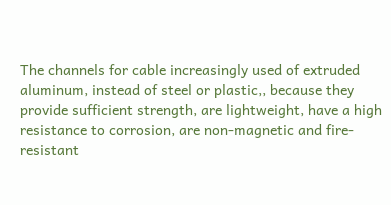The channels for cable increasingly used of extruded aluminum, instead of steel or plastic,, because they provide sufficient strength, are lightweight, have a high resistance to corrosion, are non-magnetic and fire-resistant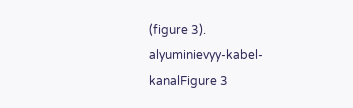(figure 3).
alyuminievyy-kabel-kanalFigure 3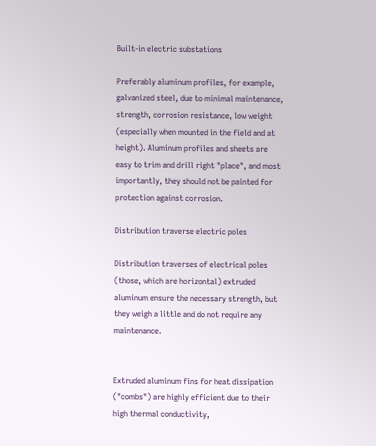Built-in electric substations

Preferably aluminum profiles, for example, galvanized steel, due to minimal maintenance, strength, corrosion resistance, low weight (especially when mounted in the field and at height). Aluminum profiles and sheets are easy to trim and drill right "place", and most importantly, they should not be painted for protection against corrosion.

Distribution traverse electric poles

Distribution traverses of electrical poles (those, which are horizontal) extruded aluminum ensure the necessary strength, but they weigh a little and do not require any maintenance.


Extruded aluminum fins for heat dissipation ("combs") are highly efficient due to their high thermal conductivity,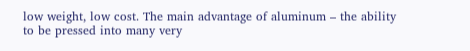low weight, low cost. The main advantage of aluminum – the ability to be pressed into many very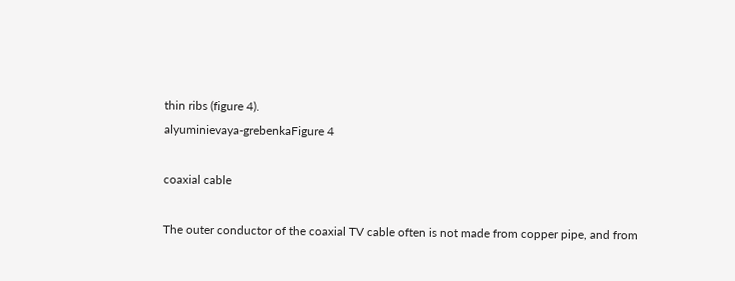thin ribs (figure 4).
alyuminievaya-grebenkaFigure 4

coaxial cable

The outer conductor of the coaxial TV cable often is not made from copper pipe, and from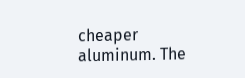cheaper aluminum. The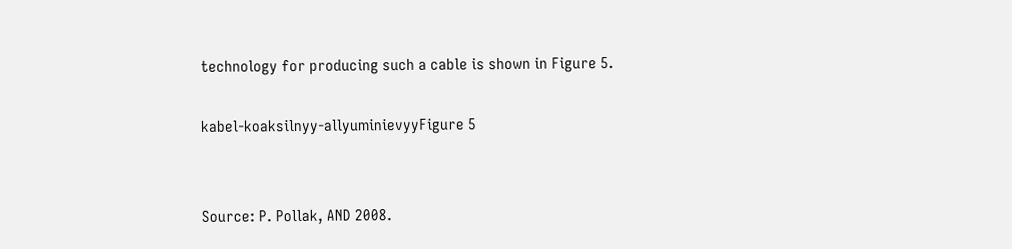technology for producing such a cable is shown in Figure 5.

kabel-koaksilnyy-allyuminievyyFigure 5


Source: P. Pollak, AND 2008.